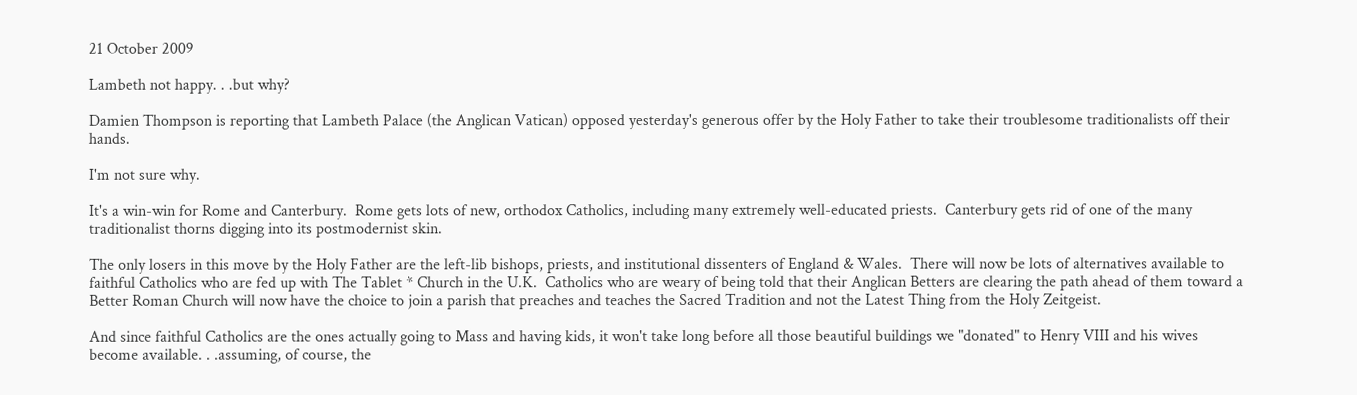21 October 2009

Lambeth not happy. . .but why?

Damien Thompson is reporting that Lambeth Palace (the Anglican Vatican) opposed yesterday's generous offer by the Holy Father to take their troublesome traditionalists off their hands.

I'm not sure why.

It's a win-win for Rome and Canterbury.  Rome gets lots of new, orthodox Catholics, including many extremely well-educated priests.  Canterbury gets rid of one of the many traditionalist thorns digging into its postmodernist skin.

The only losers in this move by the Holy Father are the left-lib bishops, priests, and institutional dissenters of England & Wales.  There will now be lots of alternatives available to faithful Catholics who are fed up with The Tablet * Church in the U.K.  Catholics who are weary of being told that their Anglican Betters are clearing the path ahead of them toward a Better Roman Church will now have the choice to join a parish that preaches and teaches the Sacred Tradition and not the Latest Thing from the Holy Zeitgeist.

And since faithful Catholics are the ones actually going to Mass and having kids, it won't take long before all those beautiful buildings we "donated" to Henry VIII and his wives become available. . .assuming, of course, the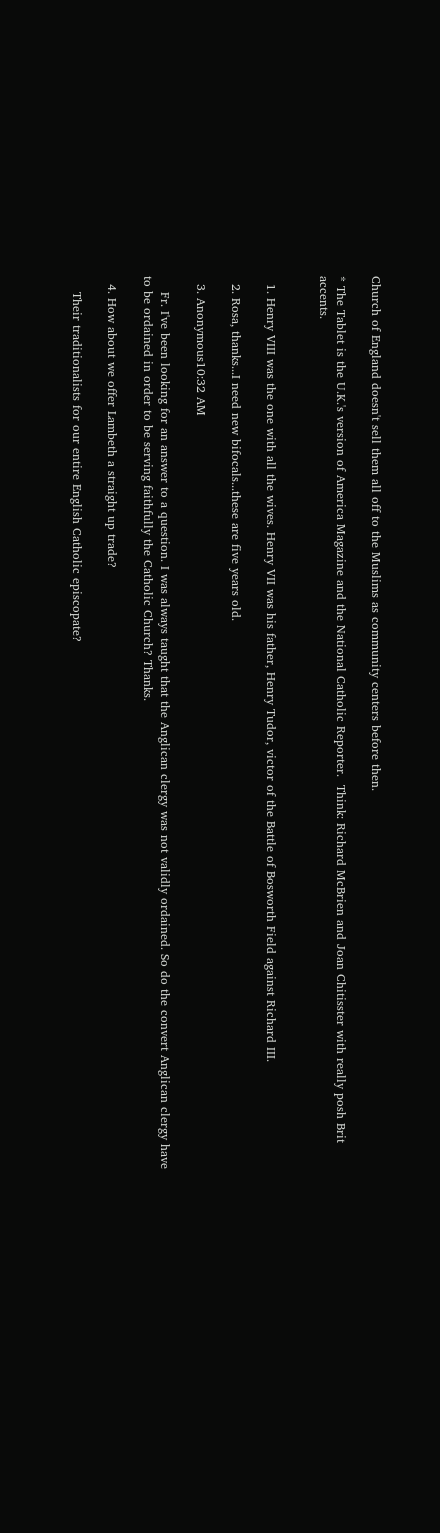Church of England doesn't sell them all off to the Muslims as community centers before then.

* The Tablet is the U.K.'s version of America Magazine and the National Catholic Reporter.  Think: Richard McBrien and Joan Chitisster with really posh Brit accents.


  1. Henry VIII was the one with all the wives. Henry VII was his father, Henry Tudor, victor of the Battle of Bosworth Field against Richard III.

  2. Rosa, thanks...I need new bifocals...these are five years old.

  3. Anonymous10:32 AM

    Fr. I've been looking for an answer to a question. I was always taught that the Anglican clergy was not validly ordained. So do the convert Anglican clergy have to be ordained in order to be serving faithfully the Catholic Church? Thanks.

  4. How about we offer Lambeth a straight up trade?

    Their traditionalists for our entire English Catholic episcopate?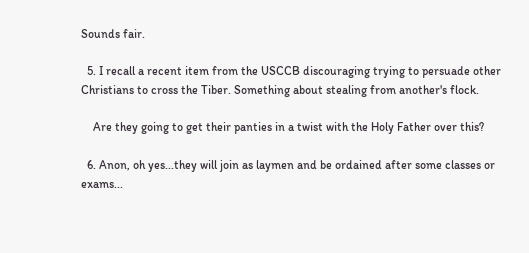Sounds fair.

  5. I recall a recent item from the USCCB discouraging trying to persuade other Christians to cross the Tiber. Something about stealing from another's flock.

    Are they going to get their panties in a twist with the Holy Father over this?

  6. Anon, oh yes...they will join as laymen and be ordained after some classes or exams...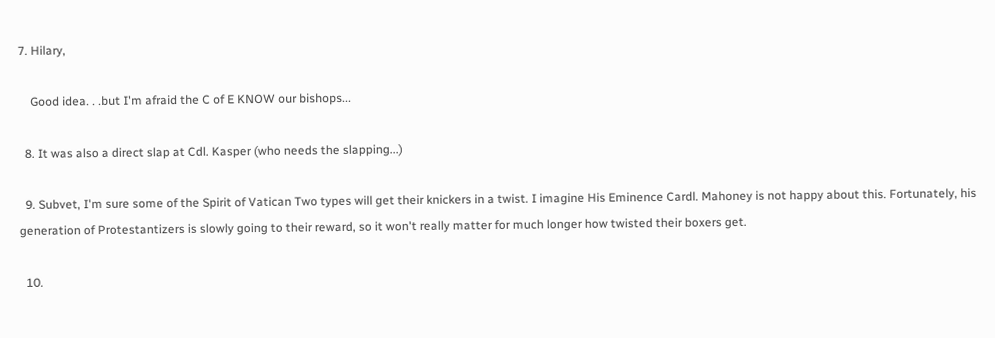7. Hilary,

    Good idea. . .but I'm afraid the C of E KNOW our bishops...

  8. It was also a direct slap at Cdl. Kasper (who needs the slapping...)

  9. Subvet, I'm sure some of the Spirit of Vatican Two types will get their knickers in a twist. I imagine His Eminence Cardl. Mahoney is not happy about this. Fortunately, his generation of Protestantizers is slowly going to their reward, so it won't really matter for much longer how twisted their boxers get.

  10.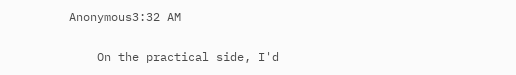Anonymous3:32 AM

    On the practical side, I'd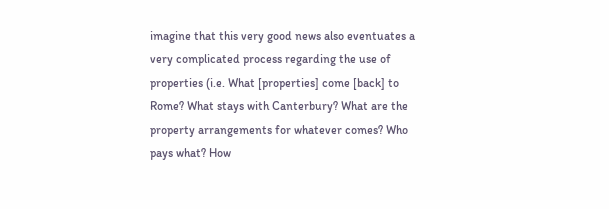imagine that this very good news also eventuates a very complicated process regarding the use of properties (i.e. What [properties] come [back] to Rome? What stays with Canterbury? What are the property arrangements for whatever comes? Who pays what? How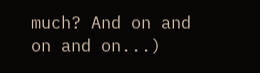much? And on and on and on...)